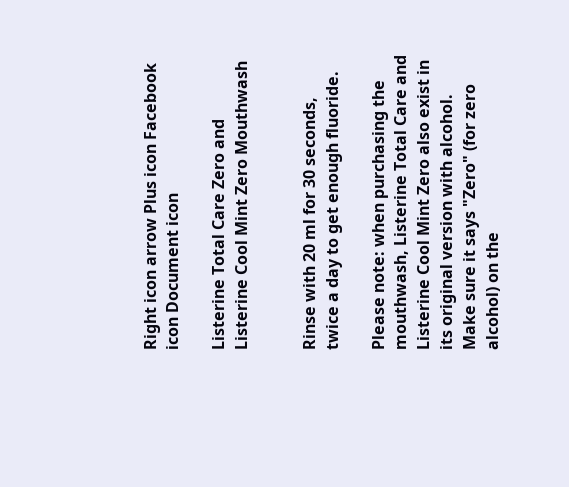Right icon arrow Plus icon Facebook icon Document icon

Listerine Total Care Zero and Listerine Cool Mint Zero Mouthwash


Rinse with 20 ml for 30 seconds, twice a day to get enough fluoride.

Please note: when purchasing the mouthwash, Listerine Total Care and Listerine Cool Mint Zero also exist in its original version with alcohol. Make sure it says "Zero" (for zero alcohol) on the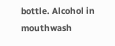bottle. Alcohol in mouthwash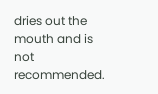dries out the mouth and is not recommended.